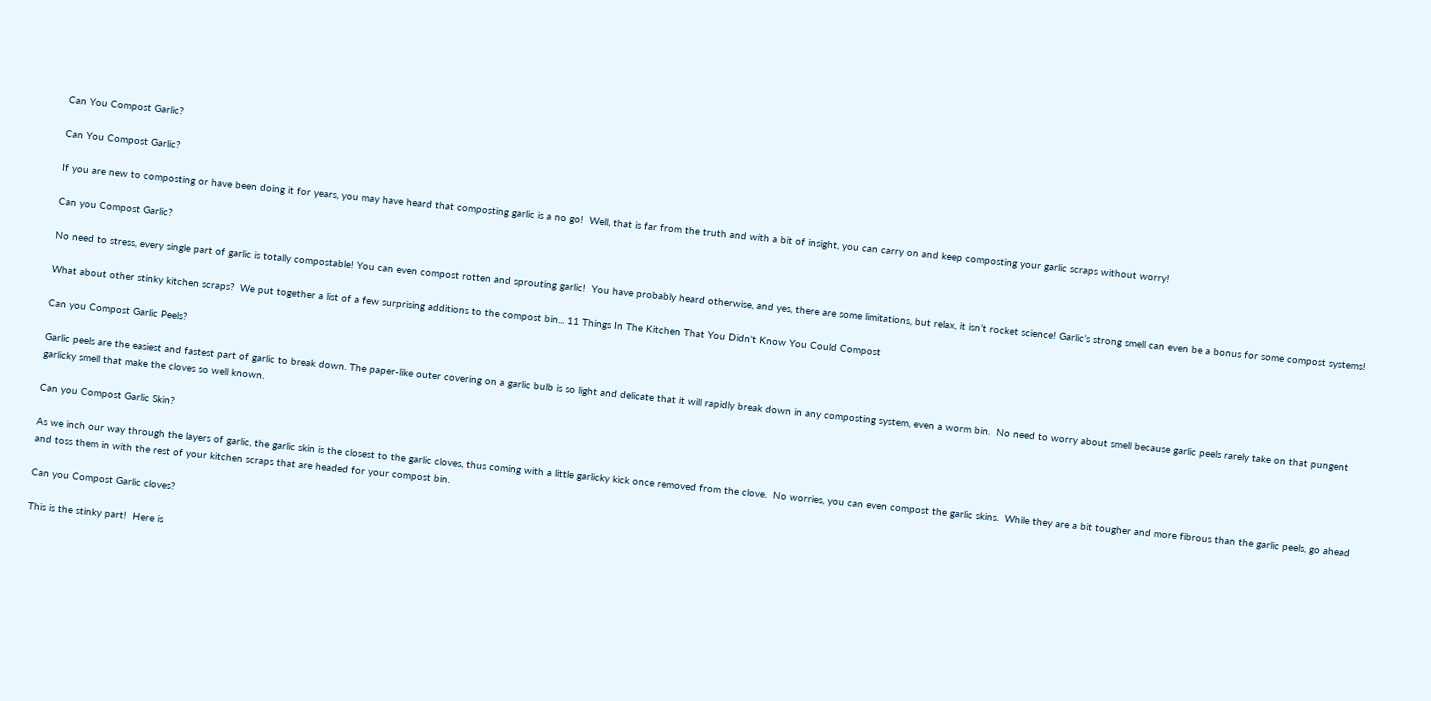Can You Compost Garlic?

Can You Compost Garlic?

If you are new to composting or have been doing it for years, you may have heard that composting garlic is a no go!  Well, that is far from the truth and with a bit of insight, you can carry on and keep composting your garlic scraps without worry!

Can you Compost Garlic?

No need to stress, every single part of garlic is totally compostable! You can even compost rotten and sprouting garlic!  You have probably heard otherwise, and yes, there are some limitations, but relax, it isn’t rocket science! Garlic’s strong smell can even be a bonus for some compost systems!

What about other stinky kitchen scraps?  We put together a list of a few surprising additions to the compost bin... 11 Things In The Kitchen That You Didn't Know You Could Compost

Can you Compost Garlic Peels?

Garlic peels are the easiest and fastest part of garlic to break down. The paper-like outer covering on a garlic bulb is so light and delicate that it will rapidly break down in any composting system, even a worm bin.  No need to worry about smell because garlic peels rarely take on that pungent garlicky smell that make the cloves so well known.

Can you Compost Garlic Skin?

As we inch our way through the layers of garlic, the garlic skin is the closest to the garlic cloves, thus coming with a little garlicky kick once removed from the clove.  No worries, you can even compost the garlic skins.  While they are a bit tougher and more fibrous than the garlic peels, go ahead and toss them in with the rest of your kitchen scraps that are headed for your compost bin.

Can you Compost Garlic cloves?

This is the stinky part!  Here is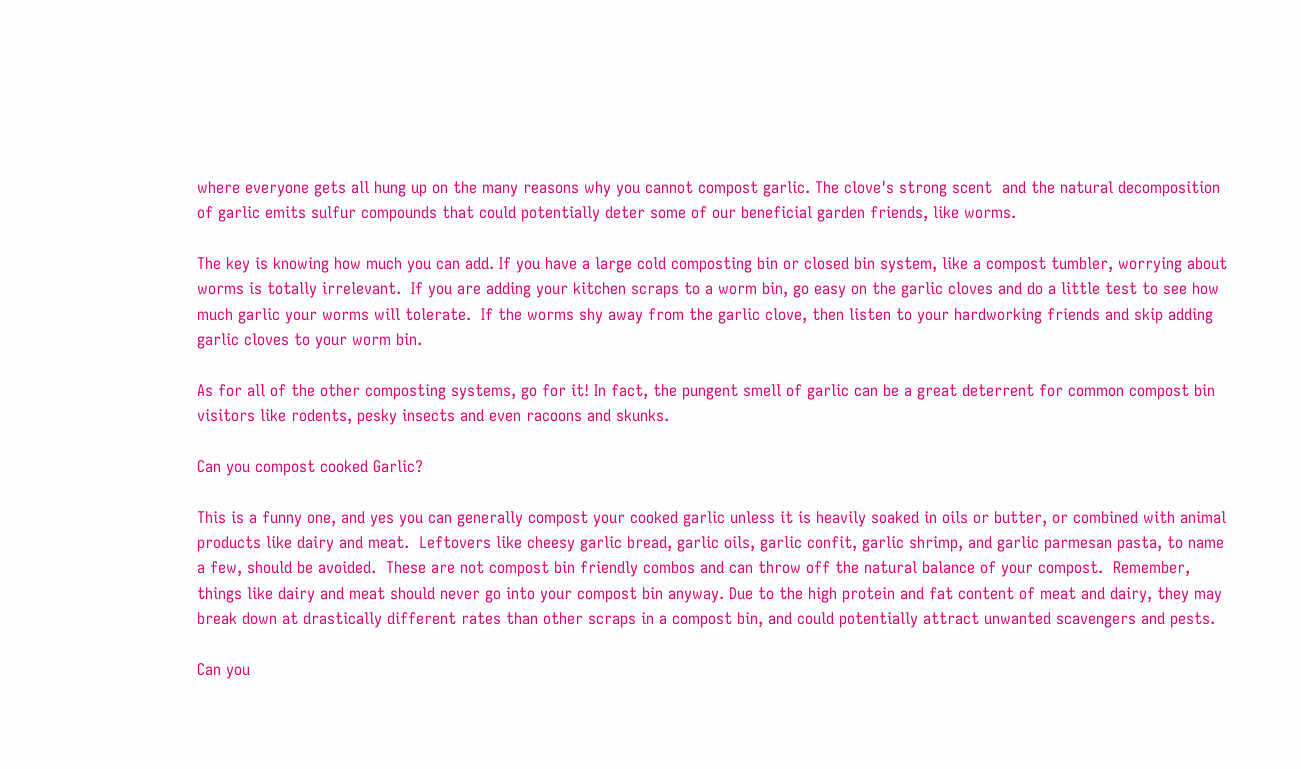where everyone gets all hung up on the many reasons why you cannot compost garlic. The clove's strong scent  and the natural decomposition of garlic emits sulfur compounds that could potentially deter some of our beneficial garden friends, like worms.

The key is knowing how much you can add. If you have a large cold composting bin or closed bin system, like a compost tumbler, worrying about worms is totally irrelevant.  If you are adding your kitchen scraps to a worm bin, go easy on the garlic cloves and do a little test to see how much garlic your worms will tolerate.  If the worms shy away from the garlic clove, then listen to your hardworking friends and skip adding garlic cloves to your worm bin.

As for all of the other composting systems, go for it! In fact, the pungent smell of garlic can be a great deterrent for common compost bin visitors like rodents, pesky insects and even racoons and skunks.

Can you compost cooked Garlic?

This is a funny one, and yes you can generally compost your cooked garlic unless it is heavily soaked in oils or butter, or combined with animal products like dairy and meat.  Leftovers like cheesy garlic bread, garlic oils, garlic confit, garlic shrimp, and garlic parmesan pasta, to name a few, should be avoided.  These are not compost bin friendly combos and can throw off the natural balance of your compost.  Remember, things like dairy and meat should never go into your compost bin anyway. Due to the high protein and fat content of meat and dairy, they may break down at drastically different rates than other scraps in a compost bin, and could potentially attract unwanted scavengers and pests.

Can you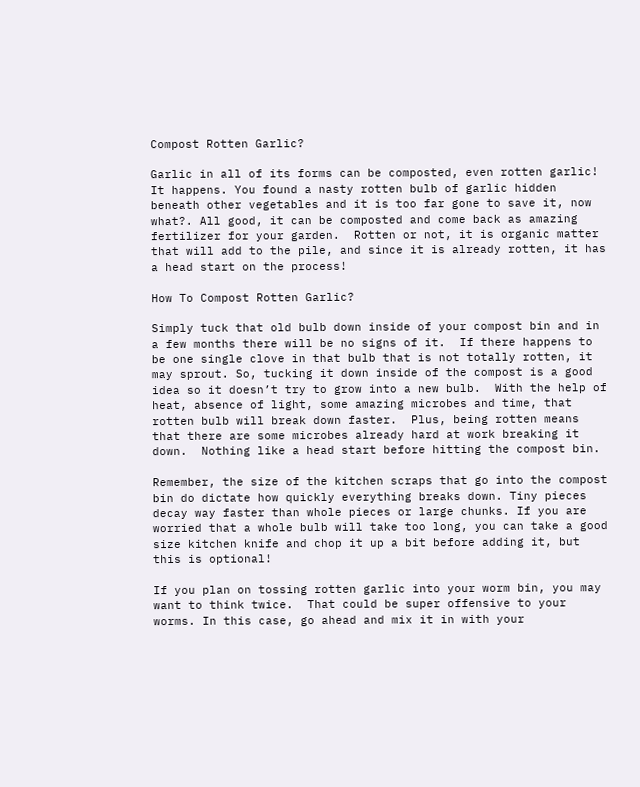Compost Rotten Garlic?

Garlic in all of its forms can be composted, even rotten garlic! It happens. You found a nasty rotten bulb of garlic hidden beneath other vegetables and it is too far gone to save it, now what?. All good, it can be composted and come back as amazing fertilizer for your garden.  Rotten or not, it is organic matter that will add to the pile, and since it is already rotten, it has a head start on the process!

How To Compost Rotten Garlic?

Simply tuck that old bulb down inside of your compost bin and in a few months there will be no signs of it.  If there happens to be one single clove in that bulb that is not totally rotten, it may sprout. So, tucking it down inside of the compost is a good idea so it doesn’t try to grow into a new bulb.  With the help of heat, absence of light, some amazing microbes and time, that rotten bulb will break down faster.  Plus, being rotten means that there are some microbes already hard at work breaking it down.  Nothing like a head start before hitting the compost bin.

Remember, the size of the kitchen scraps that go into the compost bin do dictate how quickly everything breaks down. Tiny pieces decay way faster than whole pieces or large chunks. If you are worried that a whole bulb will take too long, you can take a good size kitchen knife and chop it up a bit before adding it, but this is optional!

If you plan on tossing rotten garlic into your worm bin, you may want to think twice.  That could be super offensive to your worms. In this case, go ahead and mix it in with your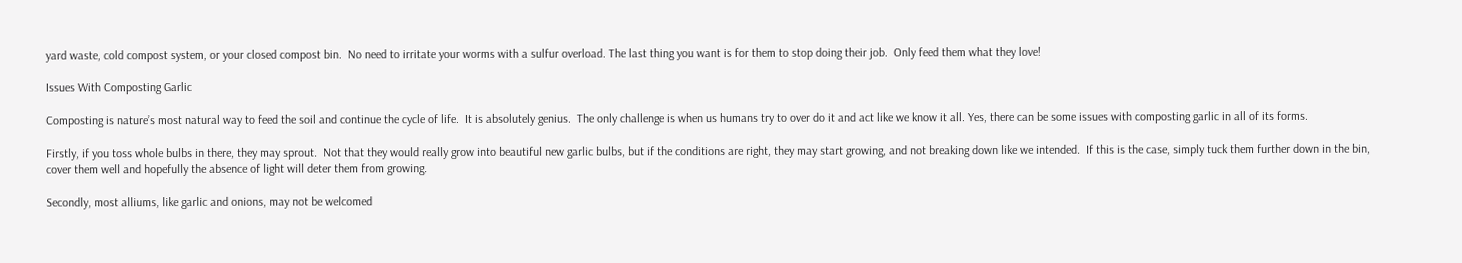yard waste, cold compost system, or your closed compost bin.  No need to irritate your worms with a sulfur overload. The last thing you want is for them to stop doing their job.  Only feed them what they love!

Issues With Composting Garlic

Composting is nature’s most natural way to feed the soil and continue the cycle of life.  It is absolutely genius.  The only challenge is when us humans try to over do it and act like we know it all. Yes, there can be some issues with composting garlic in all of its forms.

Firstly, if you toss whole bulbs in there, they may sprout.  Not that they would really grow into beautiful new garlic bulbs, but if the conditions are right, they may start growing, and not breaking down like we intended.  If this is the case, simply tuck them further down in the bin, cover them well and hopefully the absence of light will deter them from growing.

Secondly, most alliums, like garlic and onions, may not be welcomed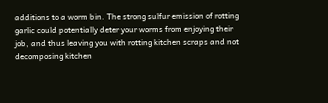additions to a worm bin. The strong sulfur emission of rotting garlic could potentially deter your worms from enjoying their job, and thus leaving you with rotting kitchen scraps and not decomposing kitchen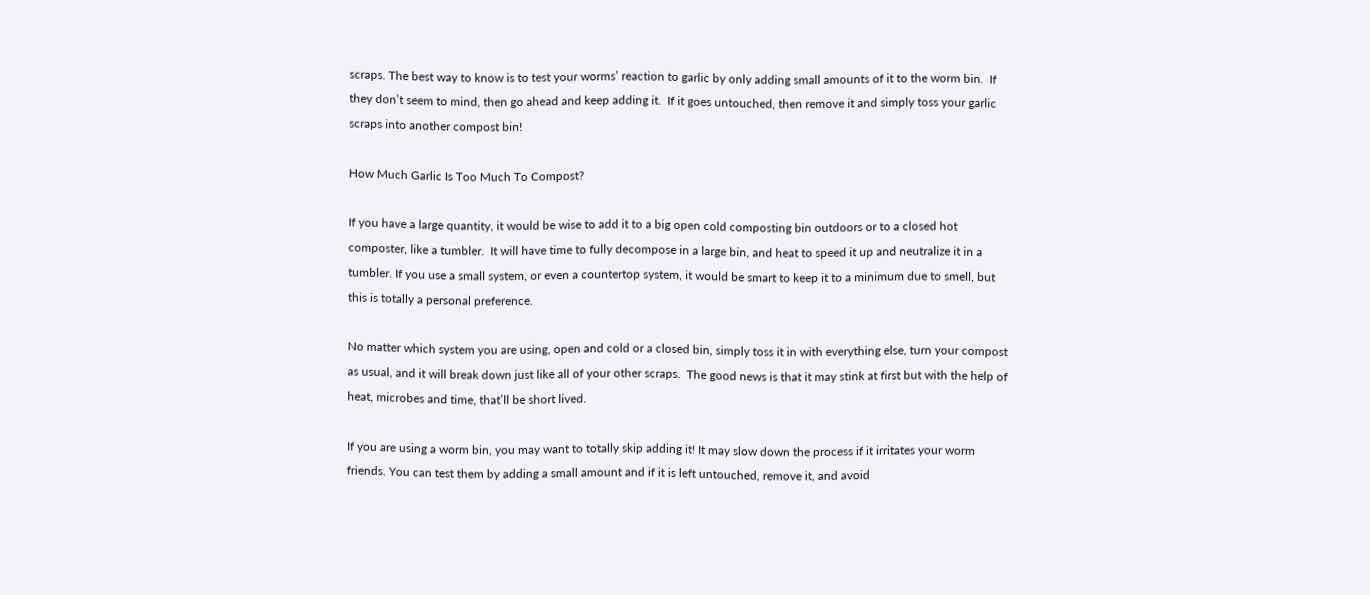scraps. The best way to know is to test your worms’ reaction to garlic by only adding small amounts of it to the worm bin.  If they don’t seem to mind, then go ahead and keep adding it.  If it goes untouched, then remove it and simply toss your garlic scraps into another compost bin!

How Much Garlic Is Too Much To Compost?

If you have a large quantity, it would be wise to add it to a big open cold composting bin outdoors or to a closed hot composter, like a tumbler.  It will have time to fully decompose in a large bin, and heat to speed it up and neutralize it in a tumbler. If you use a small system, or even a countertop system, it would be smart to keep it to a minimum due to smell, but this is totally a personal preference.

No matter which system you are using, open and cold or a closed bin, simply toss it in with everything else, turn your compost as usual, and it will break down just like all of your other scraps.  The good news is that it may stink at first but with the help of heat, microbes and time, that’ll be short lived.

If you are using a worm bin, you may want to totally skip adding it! It may slow down the process if it irritates your worm friends. You can test them by adding a small amount and if it is left untouched, remove it, and avoid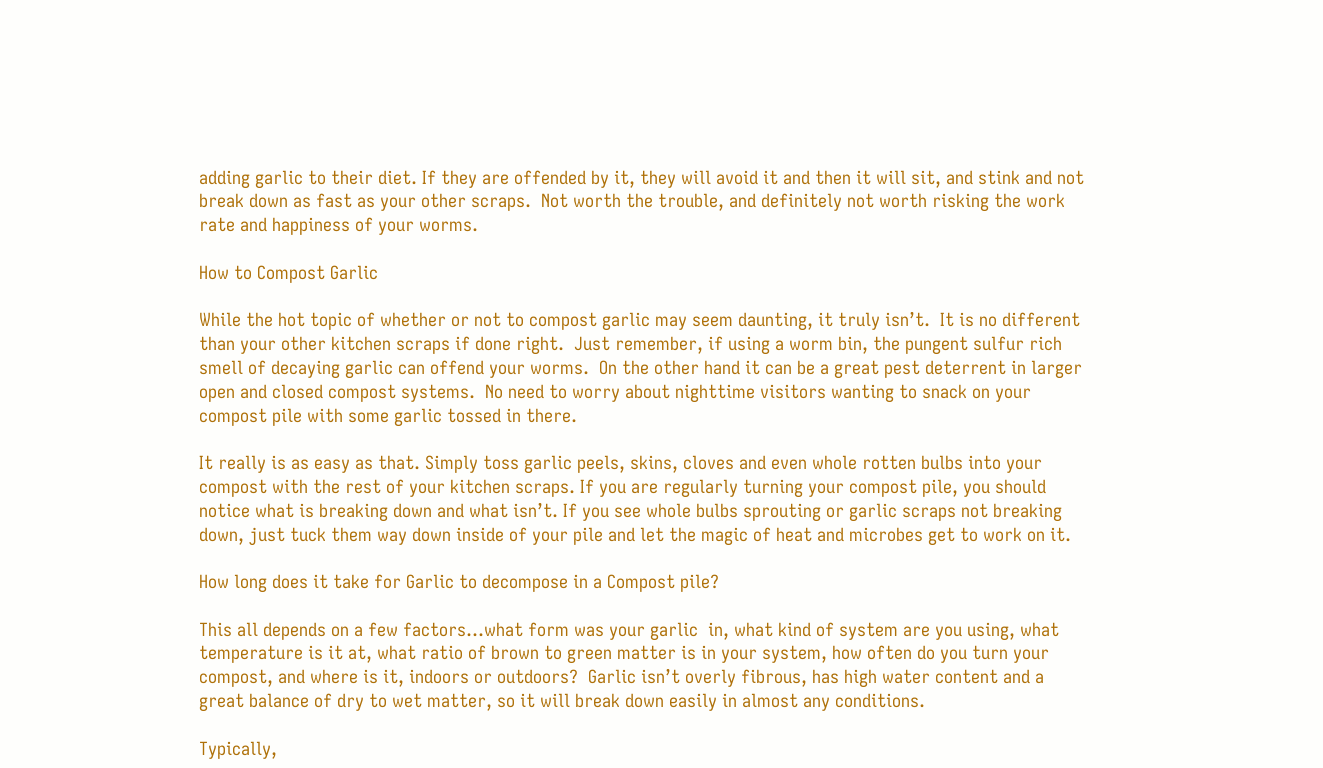adding garlic to their diet. If they are offended by it, they will avoid it and then it will sit, and stink and not break down as fast as your other scraps.  Not worth the trouble, and definitely not worth risking the work rate and happiness of your worms.

How to Compost Garlic

While the hot topic of whether or not to compost garlic may seem daunting, it truly isn’t.  It is no different than your other kitchen scraps if done right.  Just remember, if using a worm bin, the pungent sulfur rich smell of decaying garlic can offend your worms.  On the other hand it can be a great pest deterrent in larger open and closed compost systems.  No need to worry about nighttime visitors wanting to snack on your compost pile with some garlic tossed in there.

It really is as easy as that. Simply toss garlic peels, skins, cloves and even whole rotten bulbs into your compost with the rest of your kitchen scraps. If you are regularly turning your compost pile, you should notice what is breaking down and what isn’t. If you see whole bulbs sprouting or garlic scraps not breaking down, just tuck them way down inside of your pile and let the magic of heat and microbes get to work on it.

How long does it take for Garlic to decompose in a Compost pile?

This all depends on a few factors…what form was your garlic  in, what kind of system are you using, what temperature is it at, what ratio of brown to green matter is in your system, how often do you turn your compost, and where is it, indoors or outdoors?  Garlic isn’t overly fibrous, has high water content and a great balance of dry to wet matter, so it will break down easily in almost any conditions.

Typically,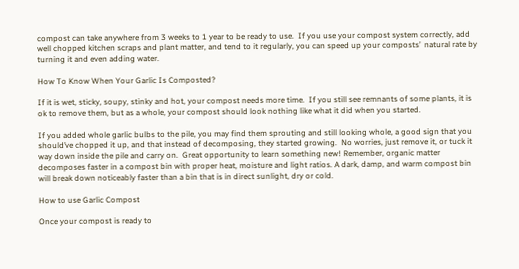compost can take anywhere from 3 weeks to 1 year to be ready to use.  If you use your compost system correctly, add well chopped kitchen scraps and plant matter, and tend to it regularly, you can speed up your composts’  natural rate by turning it and even adding water.

How To Know When Your Garlic Is Composted?

If it is wet, sticky, soupy, stinky and hot, your compost needs more time.  If you still see remnants of some plants, it is ok to remove them, but as a whole, your compost should look nothing like what it did when you started.

If you added whole garlic bulbs to the pile, you may find them sprouting and still looking whole, a good sign that you should’ve chopped it up, and that instead of decomposing, they started growing.  No worries, just remove it, or tuck it way down inside the pile and carry on.  Great opportunity to learn something new! Remember, organic matter decomposes faster in a compost bin with proper heat, moisture and light ratios. A dark, damp, and warm compost bin will break down noticeably faster than a bin that is in direct sunlight, dry or cold.

How to use Garlic Compost

Once your compost is ready to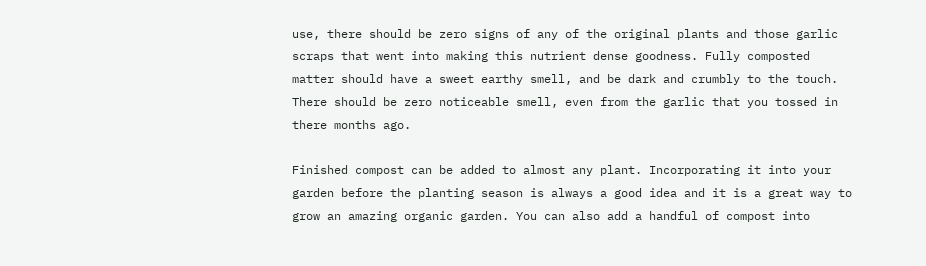use, there should be zero signs of any of the original plants and those garlic scraps that went into making this nutrient dense goodness. Fully composted matter should have a sweet earthy smell, and be dark and crumbly to the touch. There should be zero noticeable smell, even from the garlic that you tossed in there months ago.

Finished compost can be added to almost any plant. Incorporating it into your garden before the planting season is always a good idea and it is a great way to grow an amazing organic garden. You can also add a handful of compost into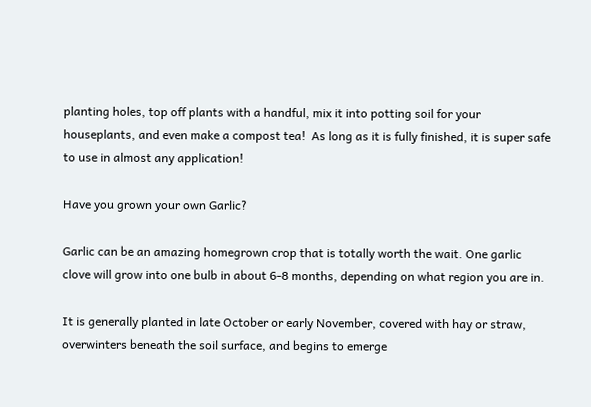planting holes, top off plants with a handful, mix it into potting soil for your houseplants, and even make a compost tea!  As long as it is fully finished, it is super safe to use in almost any application!

Have you grown your own Garlic?

Garlic can be an amazing homegrown crop that is totally worth the wait. One garlic clove will grow into one bulb in about 6-8 months, depending on what region you are in.

It is generally planted in late October or early November, covered with hay or straw, overwinters beneath the soil surface, and begins to emerge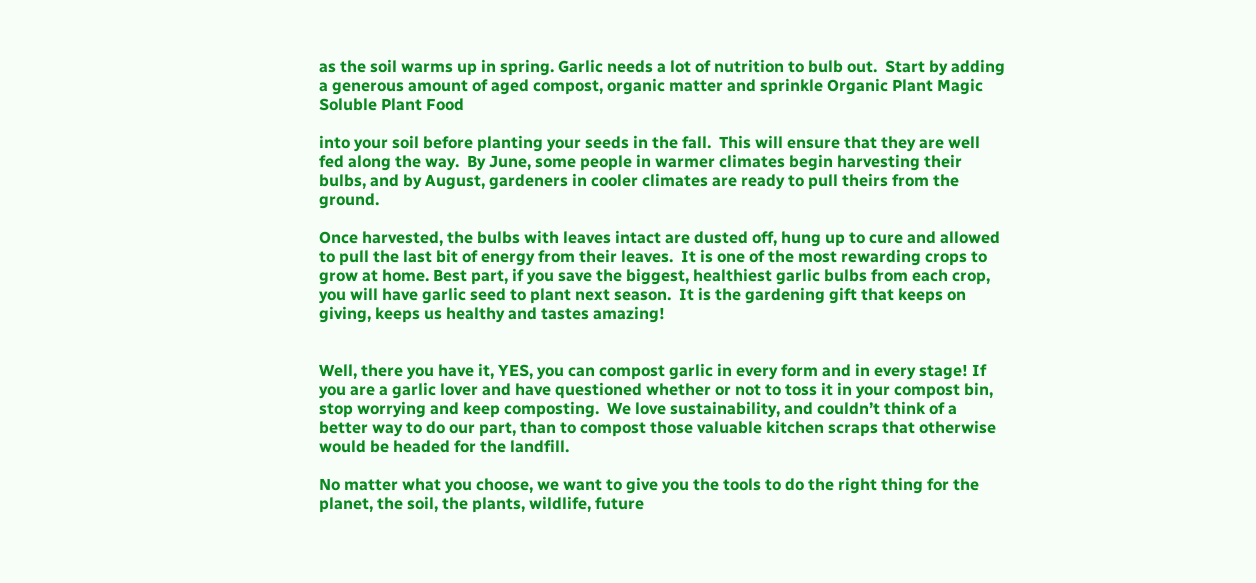as the soil warms up in spring. Garlic needs a lot of nutrition to bulb out.  Start by adding a generous amount of aged compost, organic matter and sprinkle Organic Plant Magic Soluble Plant Food

into your soil before planting your seeds in the fall.  This will ensure that they are well fed along the way.  By June, some people in warmer climates begin harvesting their bulbs, and by August, gardeners in cooler climates are ready to pull theirs from the ground.

Once harvested, the bulbs with leaves intact are dusted off, hung up to cure and allowed to pull the last bit of energy from their leaves.  It is one of the most rewarding crops to grow at home. Best part, if you save the biggest, healthiest garlic bulbs from each crop, you will have garlic seed to plant next season.  It is the gardening gift that keeps on giving, keeps us healthy and tastes amazing!


Well, there you have it, YES, you can compost garlic in every form and in every stage! If you are a garlic lover and have questioned whether or not to toss it in your compost bin, stop worrying and keep composting.  We love sustainability, and couldn’t think of a better way to do our part, than to compost those valuable kitchen scraps that otherwise would be headed for the landfill.

No matter what you choose, we want to give you the tools to do the right thing for the planet, the soil, the plants, wildlife, future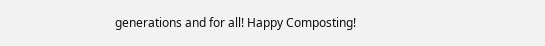generations and for all! Happy Composting!